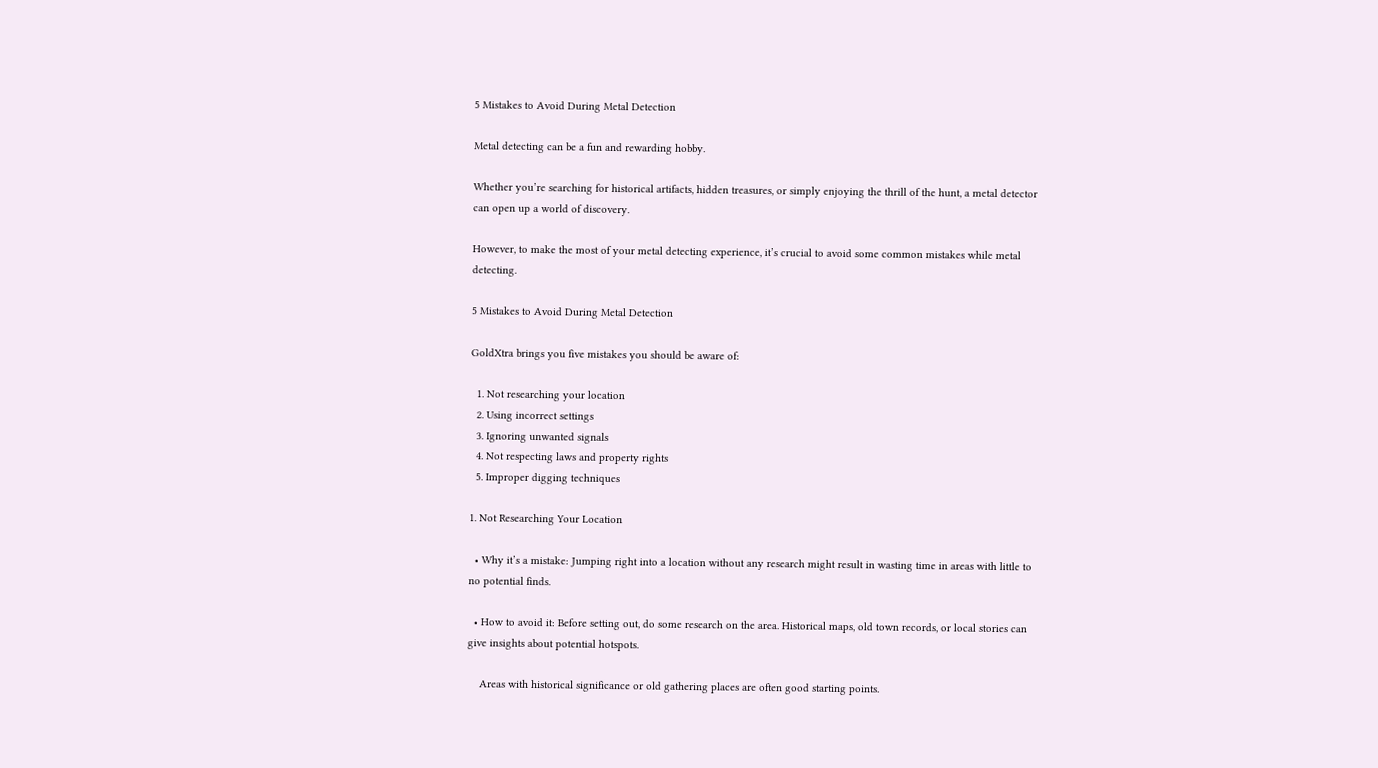5 Mistakes to Avoid During Metal Detection

Metal detecting can be a fun and rewarding hobby.

Whether you’re searching for historical artifacts, hidden treasures, or simply enjoying the thrill of the hunt, a metal detector can open up a world of discovery.

However, to make the most of your metal detecting experience, it’s crucial to avoid some common mistakes while metal detecting.

5 Mistakes to Avoid During Metal Detection

GoldXtra brings you five mistakes you should be aware of:

  1. Not researching your location
  2. Using incorrect settings
  3. Ignoring unwanted signals
  4. Not respecting laws and property rights
  5. Improper digging techniques

1. Not Researching Your Location

  • Why it’s a mistake: Jumping right into a location without any research might result in wasting time in areas with little to no potential finds.

  • How to avoid it: Before setting out, do some research on the area. Historical maps, old town records, or local stories can give insights about potential hotspots.

    Areas with historical significance or old gathering places are often good starting points.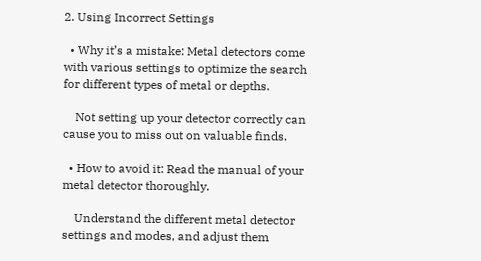2. Using Incorrect Settings

  • Why it’s a mistake: Metal detectors come with various settings to optimize the search for different types of metal or depths.

    Not setting up your detector correctly can cause you to miss out on valuable finds.

  • How to avoid it: Read the manual of your metal detector thoroughly.

    Understand the different metal detector settings and modes, and adjust them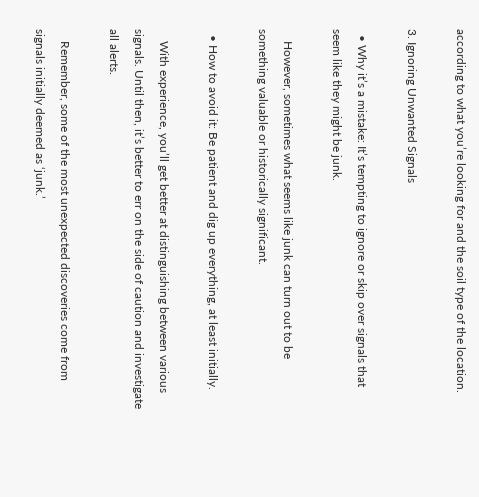according to what you’re looking for and the soil type of the location.

3. Ignoring Unwanted Signals

  • Why it’s a mistake: It’s tempting to ignore or skip over signals that seem like they might be junk.

    However, sometimes what seems like junk can turn out to be something valuable or historically significant.

  • How to avoid it: Be patient and dig up everything, at least initially.

    With experience, you’ll get better at distinguishing between various signals. Until then, it’s better to err on the side of caution and investigate all alerts.

    Remember, some of the most unexpected discoveries come from signals initially deemed as ‘junk.’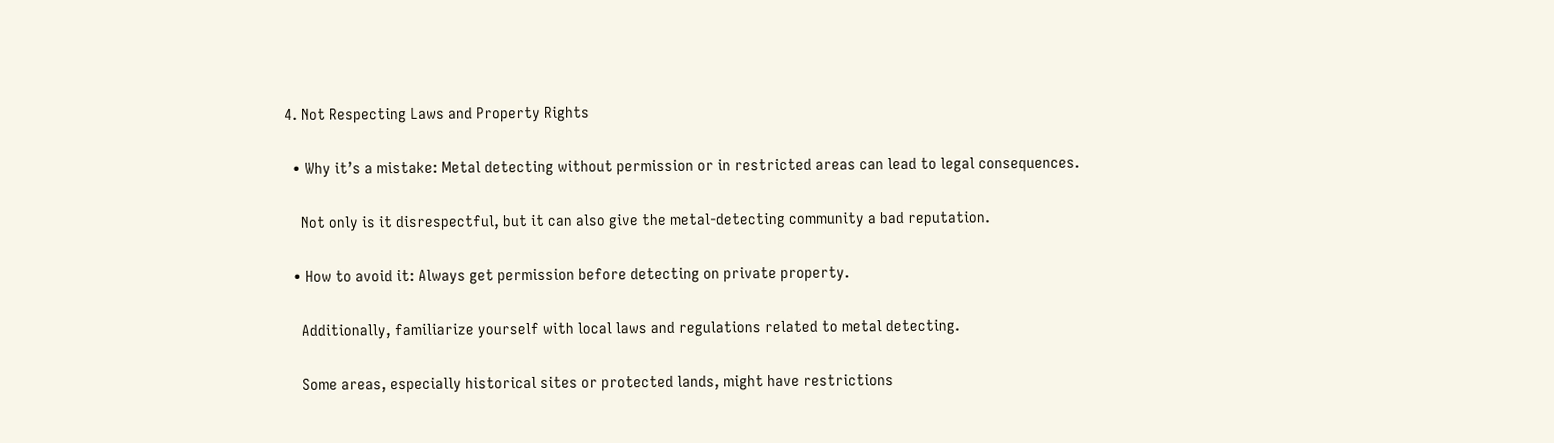4. Not Respecting Laws and Property Rights

  • Why it’s a mistake: Metal detecting without permission or in restricted areas can lead to legal consequences.

    Not only is it disrespectful, but it can also give the metal-detecting community a bad reputation.

  • How to avoid it: Always get permission before detecting on private property.

    Additionally, familiarize yourself with local laws and regulations related to metal detecting.

    Some areas, especially historical sites or protected lands, might have restrictions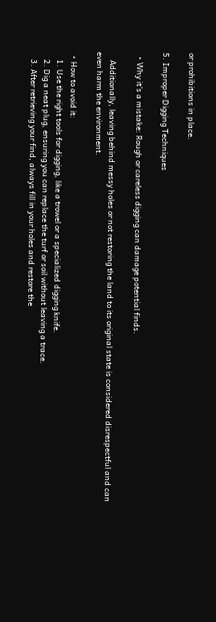or prohibitions in place.

5. Improper Digging Techniques

  • Why it’s a mistake: Rough or careless digging can damage potential finds.

    Additionally, leaving behind messy holes or not restoring the land to its original state is considered disrespectful and can even harm the environment.

  • How to avoid it:
    1. Use the right tools for digging, like a trowel or a specialized digging knife.
    2. Dig a neat plug, ensuring you can replace the turf or soil without leaving a trace.
    3. After retrieving your find, always fill in your holes and restore the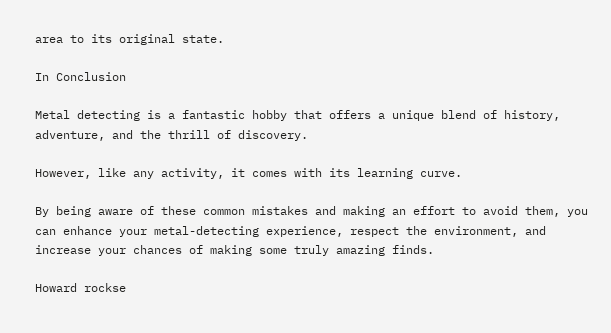area to its original state.

In Conclusion

Metal detecting is a fantastic hobby that offers a unique blend of history, adventure, and the thrill of discovery.

However, like any activity, it comes with its learning curve.

By being aware of these common mistakes and making an effort to avoid them, you can enhance your metal-detecting experience, respect the environment, and increase your chances of making some truly amazing finds.

Howard rockse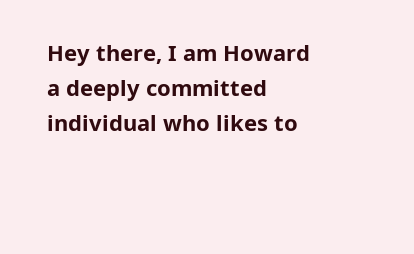Hey there, I am Howard a deeply committed individual who likes to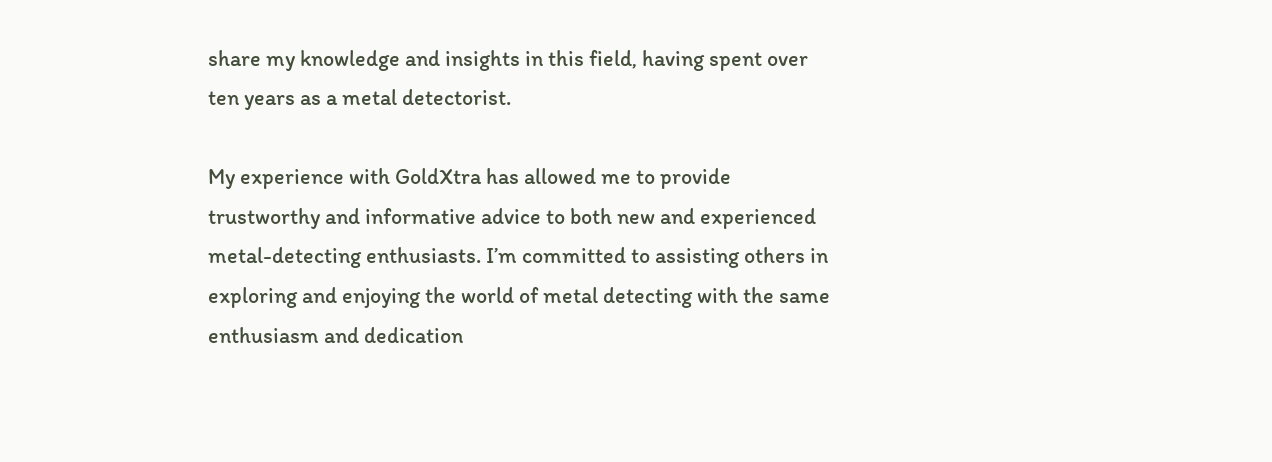share my knowledge and insights in this field, having spent over ten years as a metal detectorist.

My experience with GoldXtra has allowed me to provide trustworthy and informative advice to both new and experienced metal-detecting enthusiasts. I’m committed to assisting others in exploring and enjoying the world of metal detecting with the same enthusiasm and dedication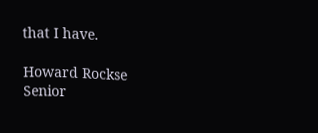that I have.

Howard Rockse
Senior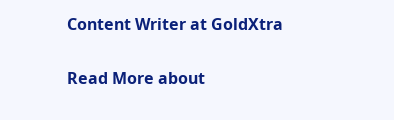Content Writer at GoldXtra

Read More about